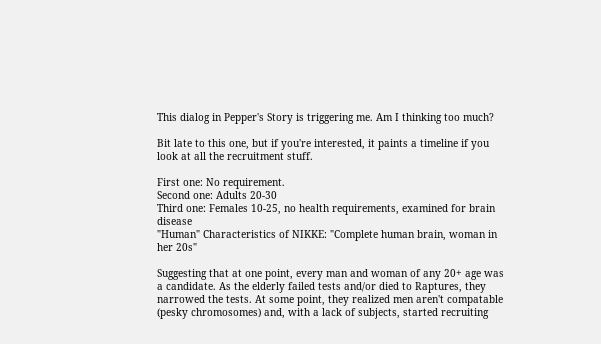This dialog in Pepper's Story is triggering me. Am I thinking too much?

Bit late to this one, but if you're interested, it paints a timeline if you look at all the recruitment stuff.

First one: No requirement.
Second one: Adults 20-30
Third one: Females 10-25, no health requirements, examined for brain disease
"Human" Characteristics of NIKKE: "Complete human brain, woman in her 20s"

Suggesting that at one point, every man and woman of any 20+ age was a candidate. As the elderly failed tests and/or died to Raptures, they narrowed the tests. At some point, they realized men aren't compatable (pesky chromosomes) and, with a lack of subjects, started recruiting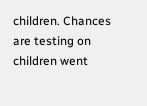children. Chances are testing on children went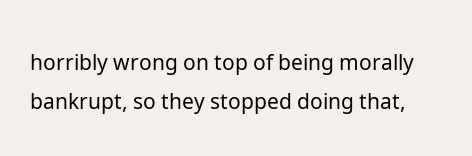horribly wrong on top of being morally bankrupt, so they stopped doing that,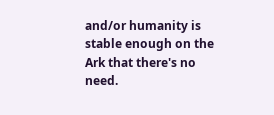and/or humanity is stable enough on the Ark that there's no need.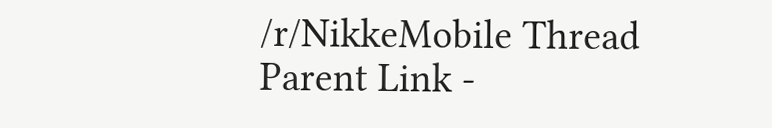/r/NikkeMobile Thread Parent Link -